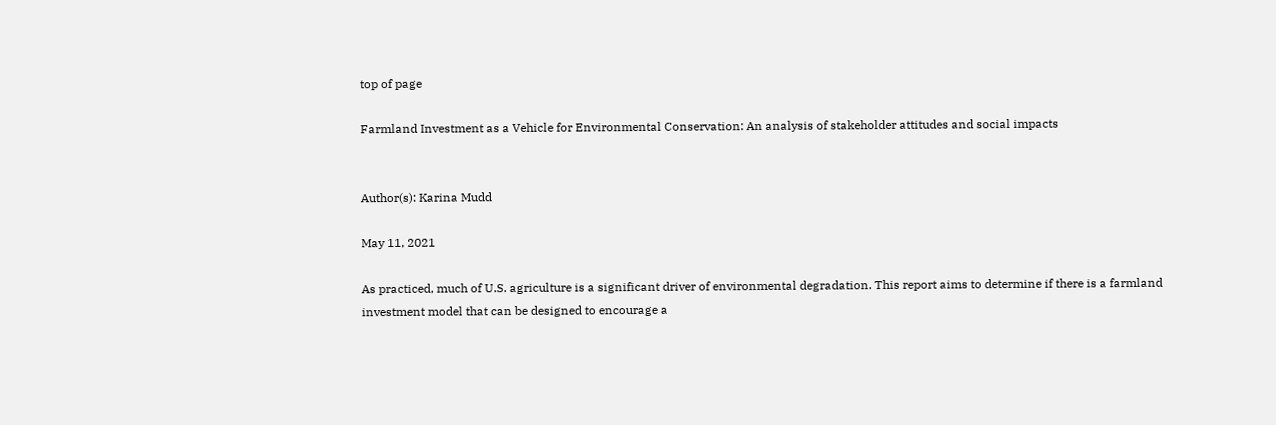top of page

Farmland Investment as a Vehicle for Environmental Conservation: An analysis of stakeholder attitudes and social impacts


Author(s): Karina Mudd

May 11, 2021

As practiced, much of U.S. agriculture is a significant driver of environmental degradation. This report aims to determine if there is a farmland investment model that can be designed to encourage a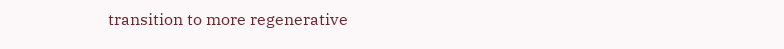transition to more regenerative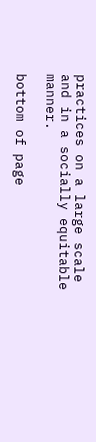practices on a large scale and in a socially equitable manner.

bottom of page